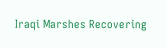Iraqi Marshes Recovering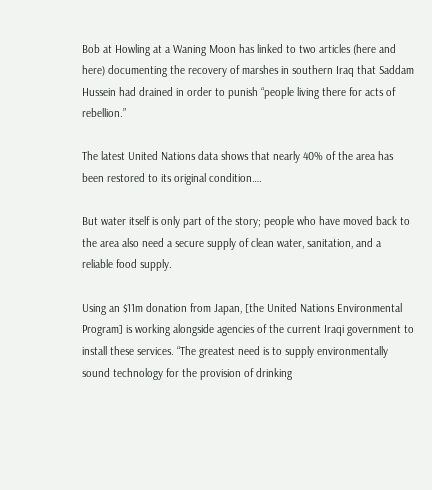Bob at Howling at a Waning Moon has linked to two articles (here and here) documenting the recovery of marshes in southern Iraq that Saddam Hussein had drained in order to punish “people living there for acts of rebellion.”

The latest United Nations data shows that nearly 40% of the area has been restored to its original condition….

But water itself is only part of the story; people who have moved back to the area also need a secure supply of clean water, sanitation, and a reliable food supply.

Using an $11m donation from Japan, [the United Nations Environmental Program] is working alongside agencies of the current Iraqi government to install these services. “The greatest need is to supply environmentally sound technology for the provision of drinking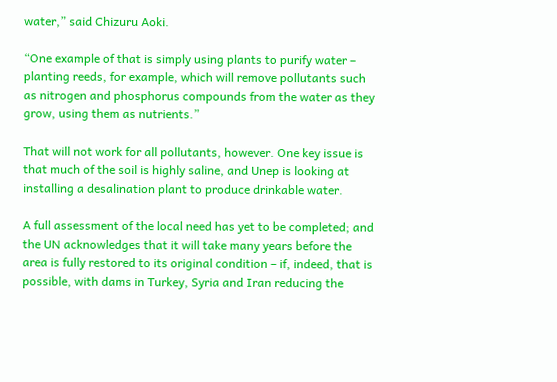water,” said Chizuru Aoki.

“One example of that is simply using plants to purify water – planting reeds, for example, which will remove pollutants such as nitrogen and phosphorus compounds from the water as they grow, using them as nutrients.”

That will not work for all pollutants, however. One key issue is that much of the soil is highly saline, and Unep is looking at installing a desalination plant to produce drinkable water.

A full assessment of the local need has yet to be completed; and the UN acknowledges that it will take many years before the area is fully restored to its original condition – if, indeed, that is possible, with dams in Turkey, Syria and Iran reducing the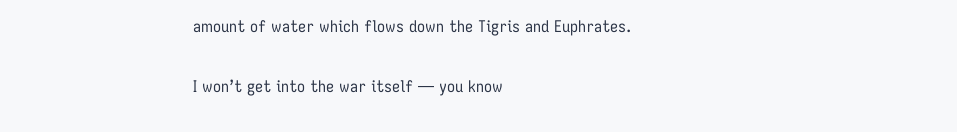amount of water which flows down the Tigris and Euphrates.

I won’t get into the war itself — you know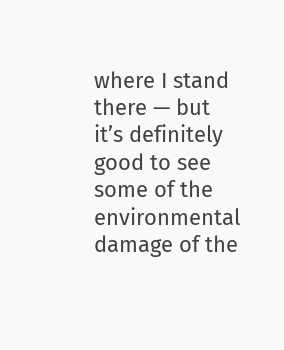where I stand there — but it’s definitely good to see some of the environmental damage of the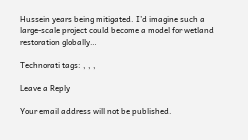Hussein years being mitigated. I’d imagine such a large-scale project could become a model for wetland restoration globally…

Technorati tags: , , ,

Leave a Reply

Your email address will not be published.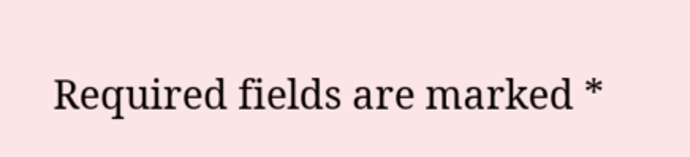Required fields are marked *